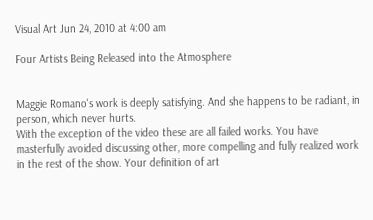Visual Art Jun 24, 2010 at 4:00 am

Four Artists Being Released into the Atmosphere


Maggie Romano's work is deeply satisfying. And she happens to be radiant, in person, which never hurts.
With the exception of the video these are all failed works. You have masterfully avoided discussing other, more compelling and fully realized work in the rest of the show. Your definition of art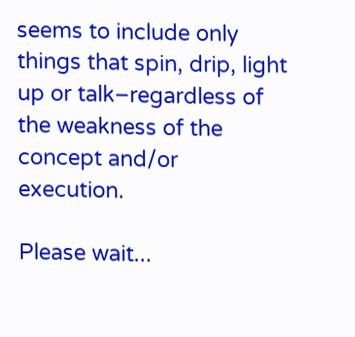seems to include only things that spin, drip, light up or talk–regardless of the weakness of the concept and/or execution.

Please wait...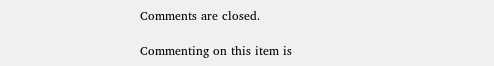Comments are closed.

Commenting on this item is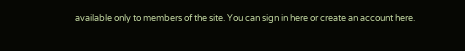available only to members of the site. You can sign in here or create an account here.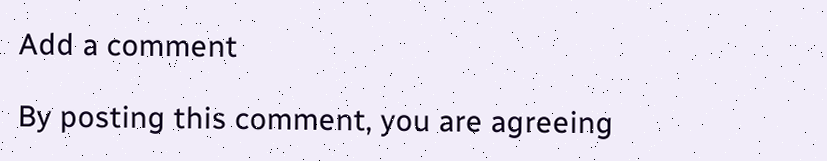Add a comment

By posting this comment, you are agreeing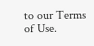to our Terms of Use.